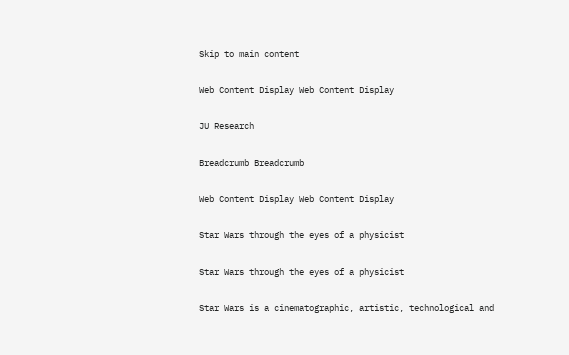Skip to main content

Web Content Display Web Content Display

JU Research

Breadcrumb Breadcrumb

Web Content Display Web Content Display

Star Wars through the eyes of a physicist

Star Wars through the eyes of a physicist

Star Wars is a cinematographic, artistic, technological and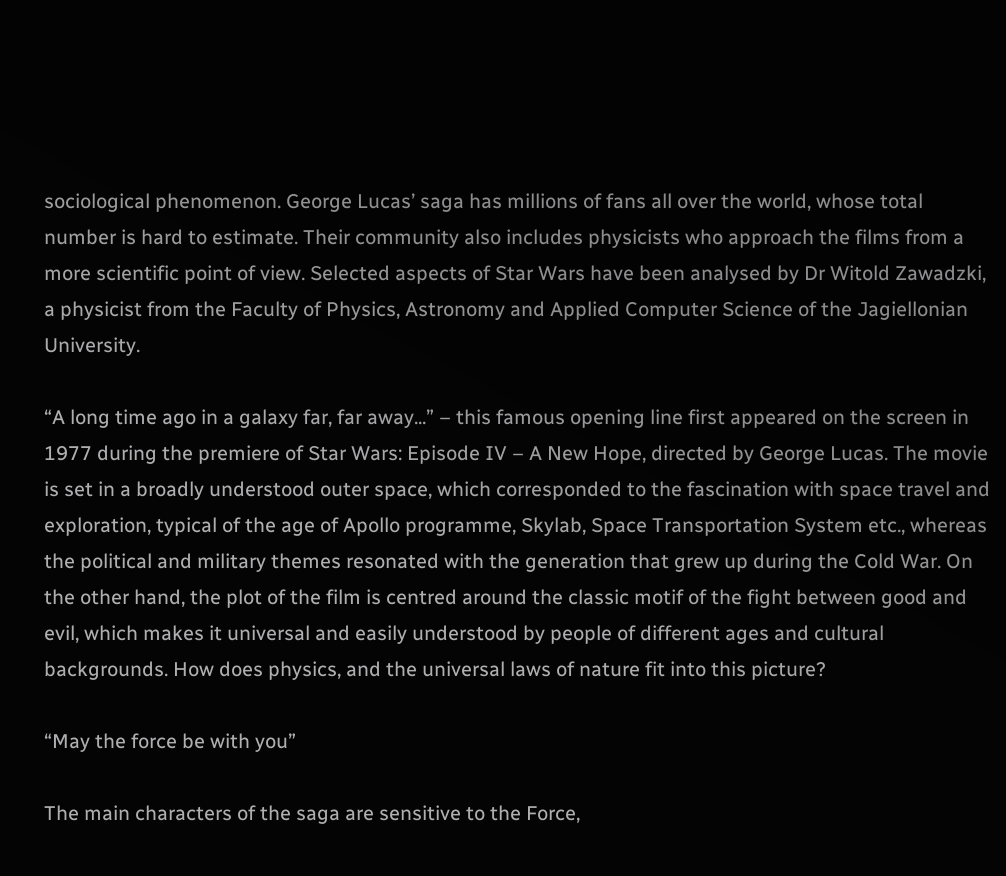sociological phenomenon. George Lucas’ saga has millions of fans all over the world, whose total number is hard to estimate. Their community also includes physicists who approach the films from a more scientific point of view. Selected aspects of Star Wars have been analysed by Dr Witold Zawadzki, a physicist from the Faculty of Physics, Astronomy and Applied Computer Science of the Jagiellonian University.

“A long time ago in a galaxy far, far away...” – this famous opening line first appeared on the screen in 1977 during the premiere of Star Wars: Episode IV – A New Hope, directed by George Lucas. The movie is set in a broadly understood outer space, which corresponded to the fascination with space travel and exploration, typical of the age of Apollo programme, Skylab, Space Transportation System etc., whereas the political and military themes resonated with the generation that grew up during the Cold War. On the other hand, the plot of the film is centred around the classic motif of the fight between good and evil, which makes it universal and easily understood by people of different ages and cultural backgrounds. How does physics, and the universal laws of nature fit into this picture?

“May the force be with you”

The main characters of the saga are sensitive to the Force,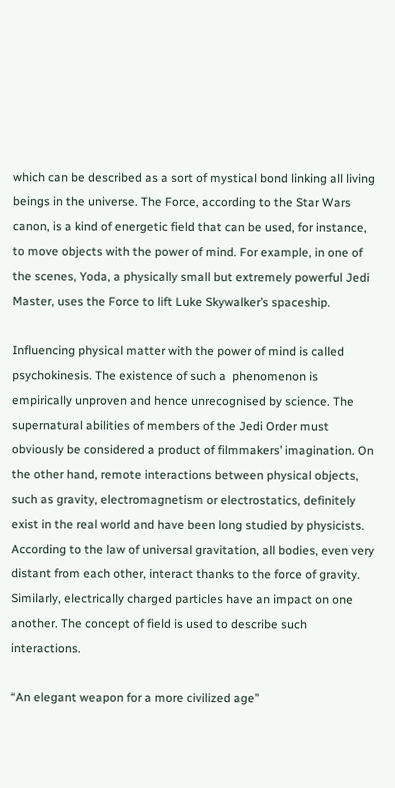which can be described as a sort of mystical bond linking all living beings in the universe. The Force, according to the Star Wars canon, is a kind of energetic field that can be used, for instance, to move objects with the power of mind. For example, in one of the scenes, Yoda, a physically small but extremely powerful Jedi Master, uses the Force to lift Luke Skywalker’s spaceship.

Influencing physical matter with the power of mind is called psychokinesis. The existence of such a  phenomenon is empirically unproven and hence unrecognised by science. The supernatural abilities of members of the Jedi Order must obviously be considered a product of filmmakers’ imagination. On the other hand, remote interactions between physical objects, such as gravity, electromagnetism or electrostatics, definitely exist in the real world and have been long studied by physicists. According to the law of universal gravitation, all bodies, even very distant from each other, interact thanks to the force of gravity. Similarly, electrically charged particles have an impact on one another. The concept of field is used to describe such interactions.

“An elegant weapon for a more civilized age”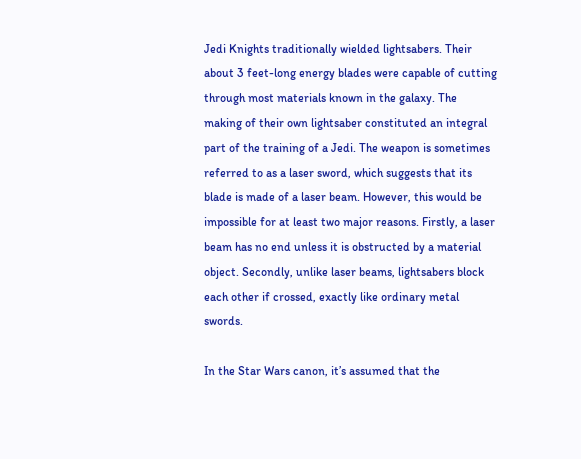Jedi Knights traditionally wielded lightsabers. Their about 3 feet-long energy blades were capable of cutting through most materials known in the galaxy. The making of their own lightsaber constituted an integral part of the training of a Jedi. The weapon is sometimes referred to as a laser sword, which suggests that its blade is made of a laser beam. However, this would be impossible for at least two major reasons. Firstly, a laser beam has no end unless it is obstructed by a material object. Secondly, unlike laser beams, lightsabers block each other if crossed, exactly like ordinary metal swords.

In the Star Wars canon, it’s assumed that the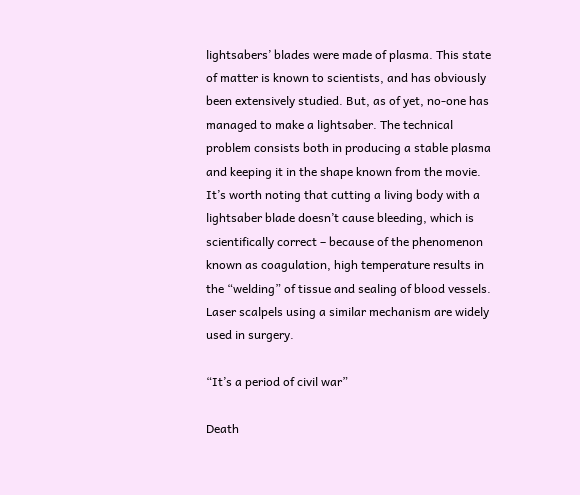lightsabers’ blades were made of plasma. This state of matter is known to scientists, and has obviously been extensively studied. But, as of yet, no-one has managed to make a lightsaber. The technical problem consists both in producing a stable plasma and keeping it in the shape known from the movie. It’s worth noting that cutting a living body with a lightsaber blade doesn’t cause bleeding, which is scientifically correct – because of the phenomenon known as coagulation, high temperature results in the “welding” of tissue and sealing of blood vessels. Laser scalpels using a similar mechanism are widely used in surgery.

“It’s a period of civil war”

Death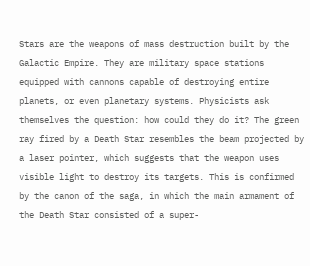Stars are the weapons of mass destruction built by the Galactic Empire. They are military space stations equipped with cannons capable of destroying entire planets, or even planetary systems. Physicists ask themselves the question: how could they do it? The green ray fired by a Death Star resembles the beam projected by a laser pointer, which suggests that the weapon uses visible light to destroy its targets. This is confirmed by the canon of the saga, in which the main armament of the Death Star consisted of a super-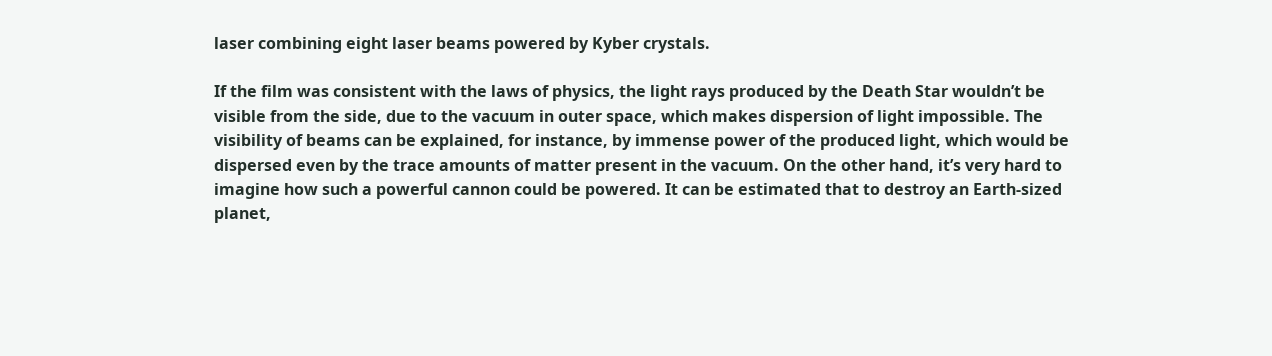laser combining eight laser beams powered by Kyber crystals.

If the film was consistent with the laws of physics, the light rays produced by the Death Star wouldn’t be visible from the side, due to the vacuum in outer space, which makes dispersion of light impossible. The visibility of beams can be explained, for instance, by immense power of the produced light, which would be dispersed even by the trace amounts of matter present in the vacuum. On the other hand, it’s very hard to imagine how such a powerful cannon could be powered. It can be estimated that to destroy an Earth-sized planet,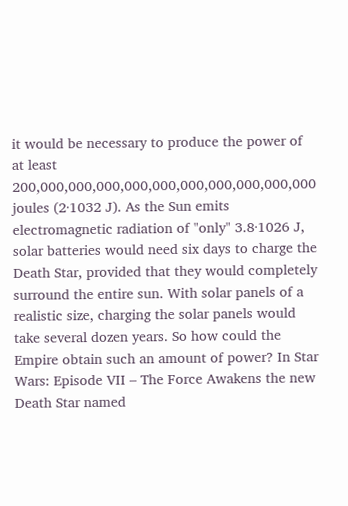it would be necessary to produce the power of at least 200,000,000,000,000,000,000,000,000,000,000 joules (2·1032 J). As the Sun emits electromagnetic radiation of "only" 3.8·1026 J, solar batteries would need six days to charge the Death Star, provided that they would completely surround the entire sun. With solar panels of a realistic size, charging the solar panels would take several dozen years. So how could the Empire obtain such an amount of power? In Star Wars: Episode VII – The Force Awakens the new Death Star named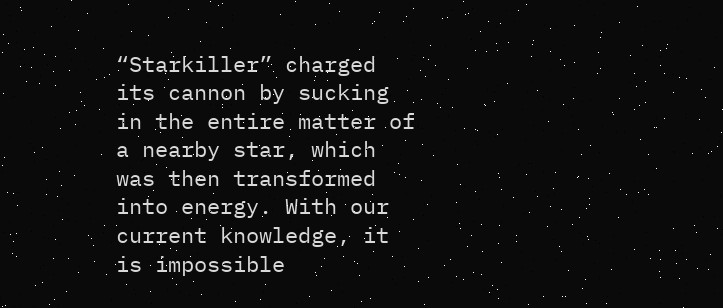“Starkiller” charged its cannon by sucking in the entire matter of a nearby star, which was then transformed into energy. With our current knowledge, it is impossible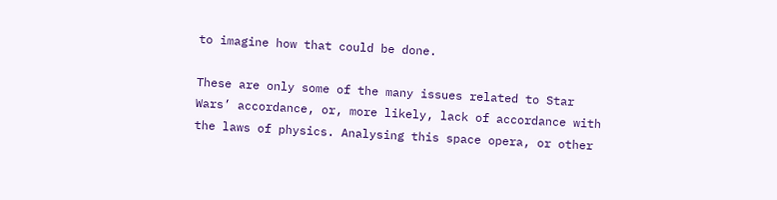to imagine how that could be done.

These are only some of the many issues related to Star Wars’ accordance, or, more likely, lack of accordance with the laws of physics. Analysing this space opera, or other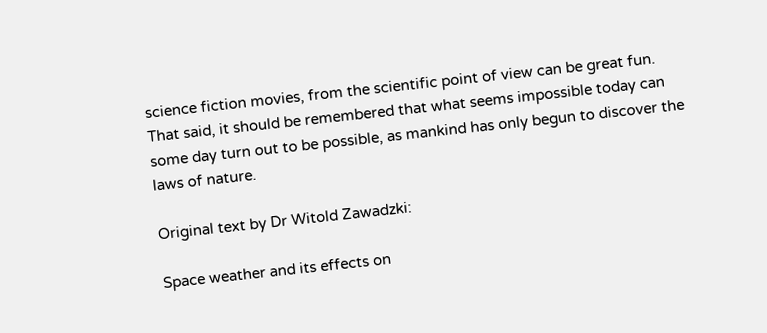science fiction movies, from the scientific point of view can be great fun. That said, it should be remembered that what seems impossible today can some day turn out to be possible, as mankind has only begun to discover the laws of nature.

Original text by Dr Witold Zawadzki:

Space weather and its effects on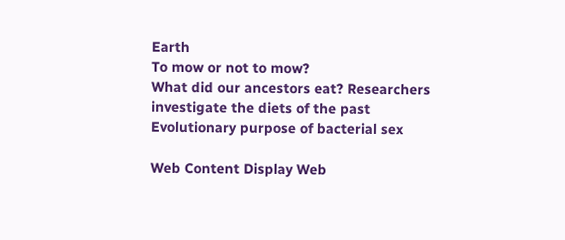Earth
To mow or not to mow?
What did our ancestors eat? Researchers investigate the diets of the past
Evolutionary purpose of bacterial sex

Web Content Display Web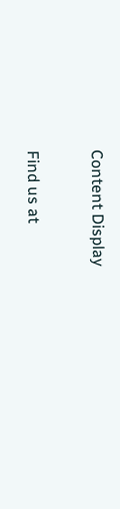Content Display

Find us at